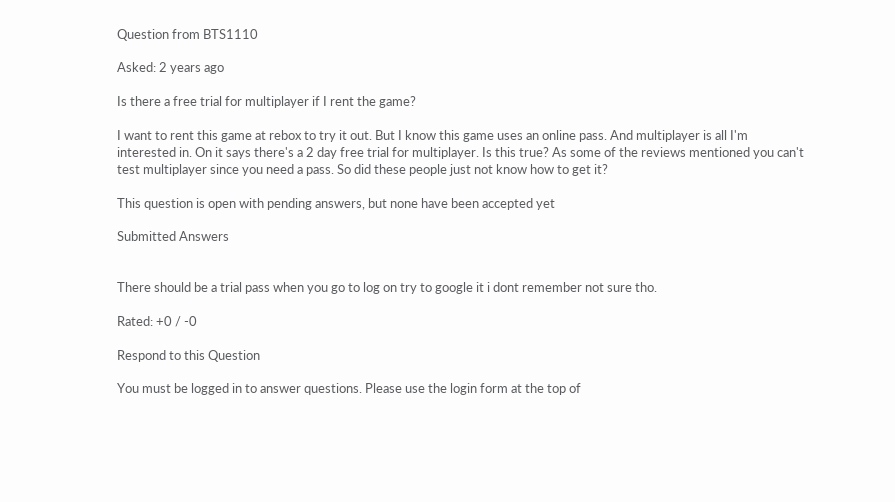Question from BTS1110

Asked: 2 years ago

Is there a free trial for multiplayer if I rent the game?

I want to rent this game at rebox to try it out. But I know this game uses an online pass. And multiplayer is all I'm interested in. On it says there's a 2 day free trial for multiplayer. Is this true? As some of the reviews mentioned you can't test multiplayer since you need a pass. So did these people just not know how to get it?

This question is open with pending answers, but none have been accepted yet

Submitted Answers


There should be a trial pass when you go to log on try to google it i dont remember not sure tho.

Rated: +0 / -0

Respond to this Question

You must be logged in to answer questions. Please use the login form at the top of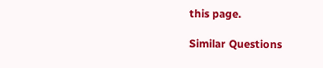this page.

Similar Questions